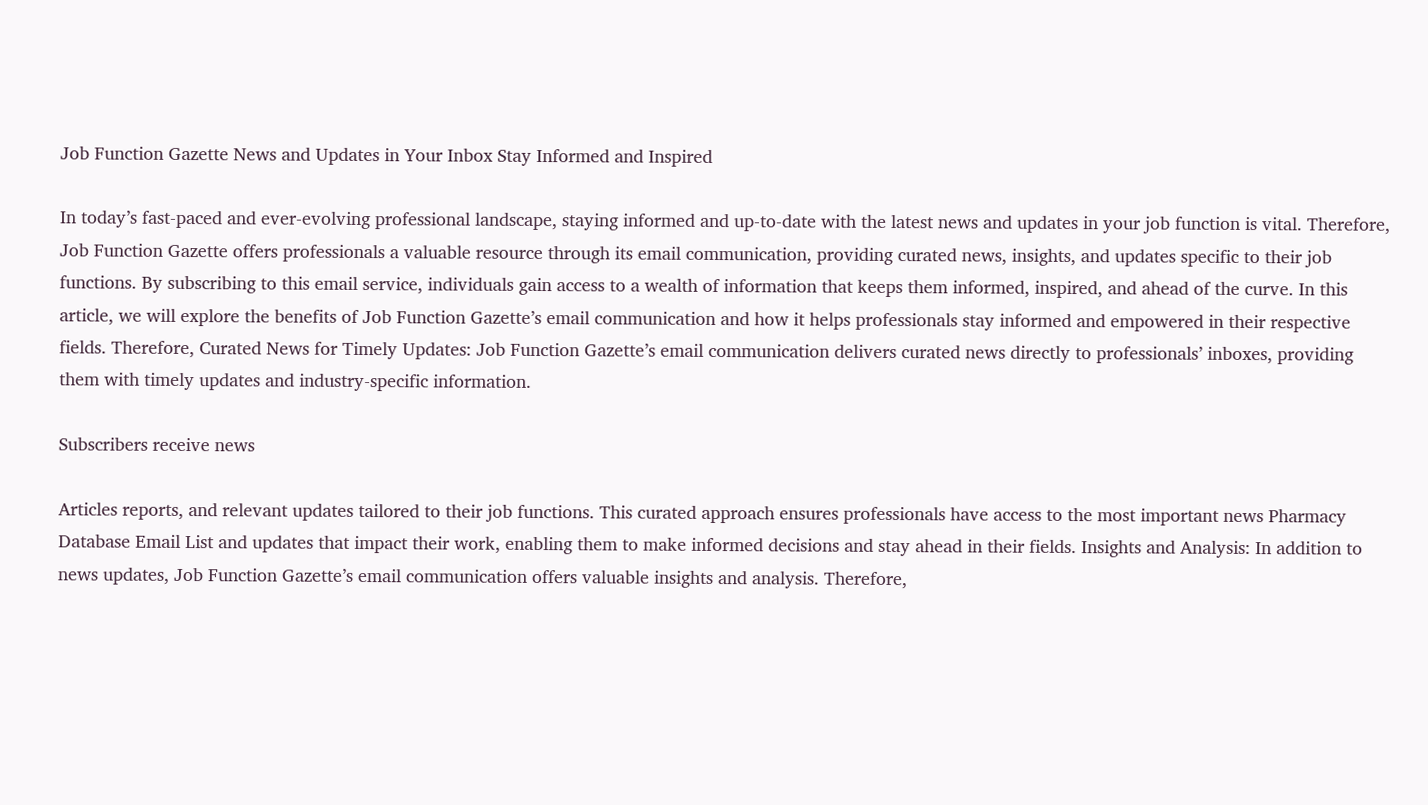Job Function Gazette News and Updates in Your Inbox Stay Informed and Inspired

In today’s fast-paced and ever-evolving professional landscape, staying informed and up-to-date with the latest news and updates in your job function is vital. Therefore, Job Function Gazette offers professionals a valuable resource through its email communication, providing curated news, insights, and updates specific to their job functions. By subscribing to this email service, individuals gain access to a wealth of information that keeps them informed, inspired, and ahead of the curve. In this article, we will explore the benefits of Job Function Gazette’s email communication and how it helps professionals stay informed and empowered in their respective fields. Therefore, Curated News for Timely Updates: Job Function Gazette’s email communication delivers curated news directly to professionals’ inboxes, providing them with timely updates and industry-specific information.

Subscribers receive news

Articles reports, and relevant updates tailored to their job functions. This curated approach ensures professionals have access to the most important news Pharmacy Database Email List and updates that impact their work, enabling them to make informed decisions and stay ahead in their fields. Insights and Analysis: In addition to news updates, Job Function Gazette’s email communication offers valuable insights and analysis. Therefore,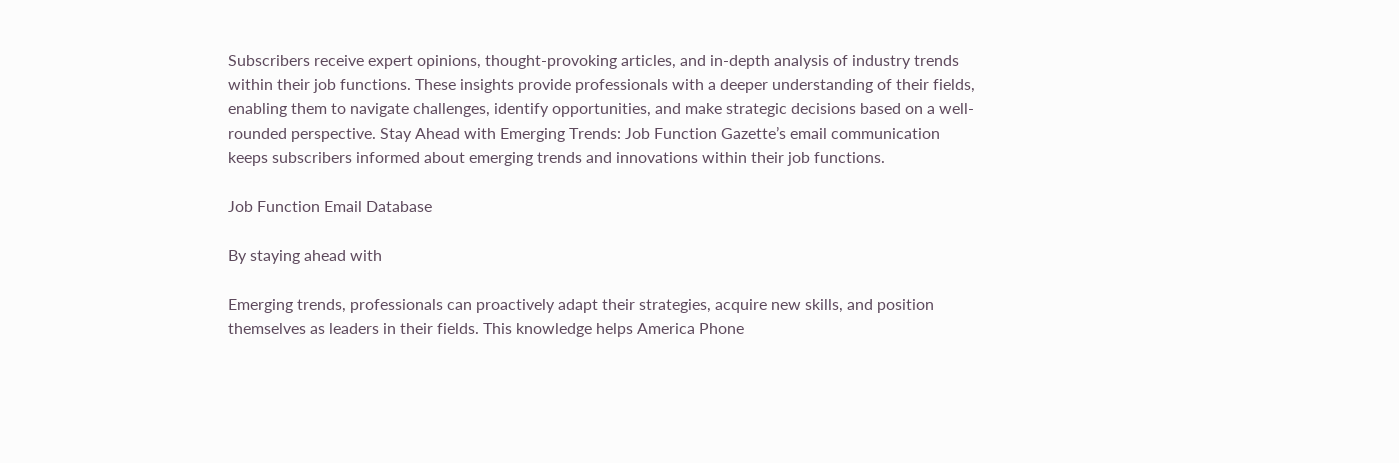Subscribers receive expert opinions, thought-provoking articles, and in-depth analysis of industry trends within their job functions. These insights provide professionals with a deeper understanding of their fields, enabling them to navigate challenges, identify opportunities, and make strategic decisions based on a well-rounded perspective. Stay Ahead with Emerging Trends: Job Function Gazette’s email communication keeps subscribers informed about emerging trends and innovations within their job functions.

Job Function Email Database

By staying ahead with

Emerging trends, professionals can proactively adapt their strategies, acquire new skills, and position themselves as leaders in their fields. This knowledge helps America Phone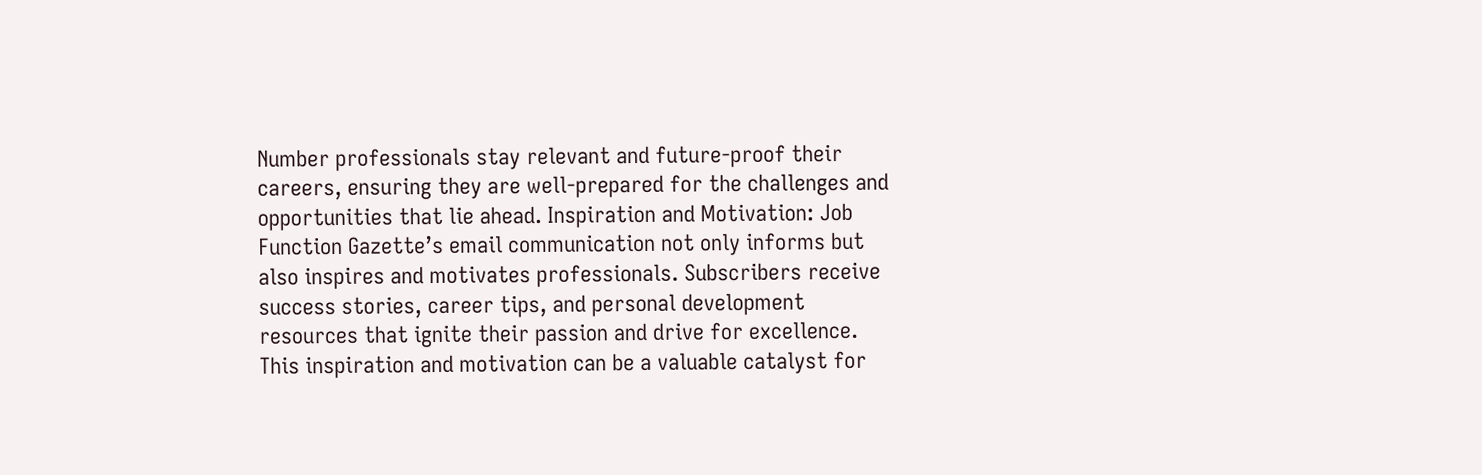Number professionals stay relevant and future-proof their careers, ensuring they are well-prepared for the challenges and opportunities that lie ahead. Inspiration and Motivation: Job Function Gazette’s email communication not only informs but also inspires and motivates professionals. Subscribers receive success stories, career tips, and personal development resources that ignite their passion and drive for excellence. This inspiration and motivation can be a valuable catalyst for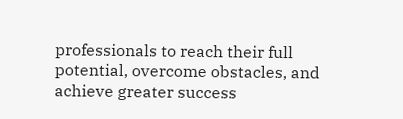professionals to reach their full potential, overcome obstacles, and achieve greater success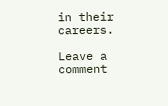in their careers.

Leave a comment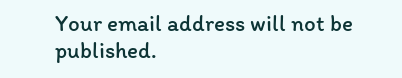Your email address will not be published.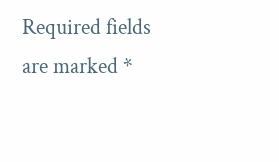Required fields are marked *